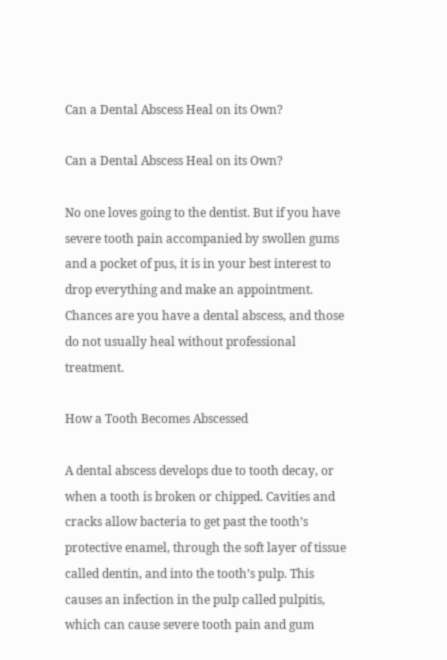Can a Dental Abscess Heal on its Own?

Can a Dental Abscess Heal on its Own?

No one loves going to the dentist. But if you have severe tooth pain accompanied by swollen gums and a pocket of pus, it is in your best interest to drop everything and make an appointment. Chances are you have a dental abscess, and those do not usually heal without professional treatment.

How a Tooth Becomes Abscessed

A dental abscess develops due to tooth decay, or when a tooth is broken or chipped. Cavities and cracks allow bacteria to get past the tooth’s protective enamel, through the soft layer of tissue called dentin, and into the tooth’s pulp. This causes an infection in the pulp called pulpitis, which can cause severe tooth pain and gum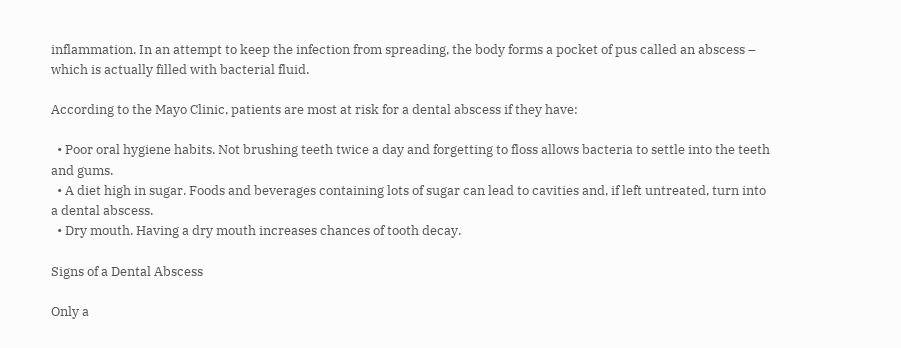inflammation. In an attempt to keep the infection from spreading, the body forms a pocket of pus called an abscess – which is actually filled with bacterial fluid.

According to the Mayo Clinic, patients are most at risk for a dental abscess if they have:

  • Poor oral hygiene habits. Not brushing teeth twice a day and forgetting to floss allows bacteria to settle into the teeth and gums.
  • A diet high in sugar. Foods and beverages containing lots of sugar can lead to cavities and, if left untreated, turn into a dental abscess.
  • Dry mouth. Having a dry mouth increases chances of tooth decay.

Signs of a Dental Abscess

Only a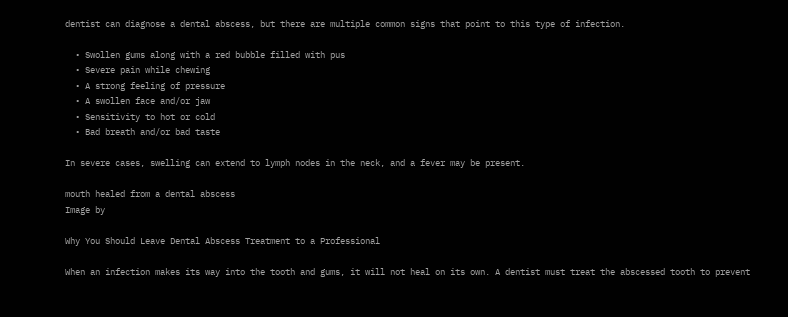dentist can diagnose a dental abscess, but there are multiple common signs that point to this type of infection.

  • Swollen gums along with a red bubble filled with pus
  • Severe pain while chewing
  • A strong feeling of pressure
  • A swollen face and/or jaw
  • Sensitivity to hot or cold
  • Bad breath and/or bad taste

In severe cases, swelling can extend to lymph nodes in the neck, and a fever may be present.

mouth healed from a dental abscess
Image by

Why You Should Leave Dental Abscess Treatment to a Professional

When an infection makes its way into the tooth and gums, it will not heal on its own. A dentist must treat the abscessed tooth to prevent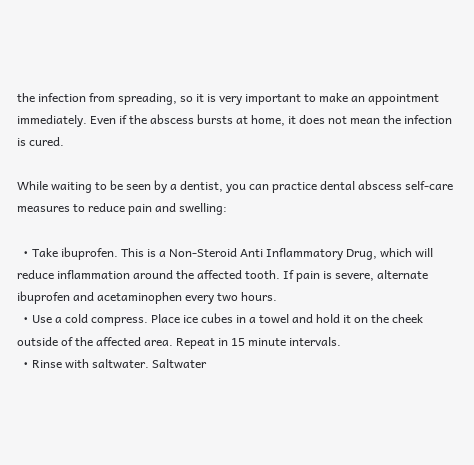the infection from spreading, so it is very important to make an appointment immediately. Even if the abscess bursts at home, it does not mean the infection is cured.

While waiting to be seen by a dentist, you can practice dental abscess self-care measures to reduce pain and swelling:

  • Take ibuprofen. This is a Non-Steroid Anti Inflammatory Drug, which will reduce inflammation around the affected tooth. If pain is severe, alternate ibuprofen and acetaminophen every two hours.
  • Use a cold compress. Place ice cubes in a towel and hold it on the cheek outside of the affected area. Repeat in 15 minute intervals.
  • Rinse with saltwater. Saltwater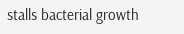stalls bacterial growth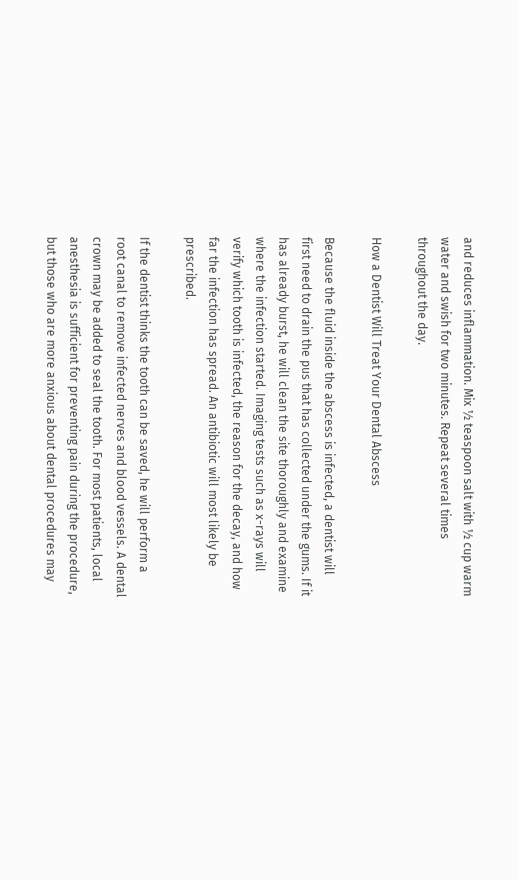and reduces inflammation. Mix ½ teaspoon salt with ½ cup warm water and swish for two minutes. Repeat several times throughout the day.

How a Dentist Will Treat Your Dental Abscess

Because the fluid inside the abscess is infected, a dentist will first need to drain the pus that has collected under the gums. If it has already burst, he will clean the site thoroughly and examine where the infection started. Imaging tests such as x-rays will verify which tooth is infected, the reason for the decay, and how far the infection has spread. An antibiotic will most likely be prescribed.

If the dentist thinks the tooth can be saved, he will perform a root canal to remove infected nerves and blood vessels. A dental crown may be added to seal the tooth. For most patients, local anesthesia is sufficient for preventing pain during the procedure, but those who are more anxious about dental procedures may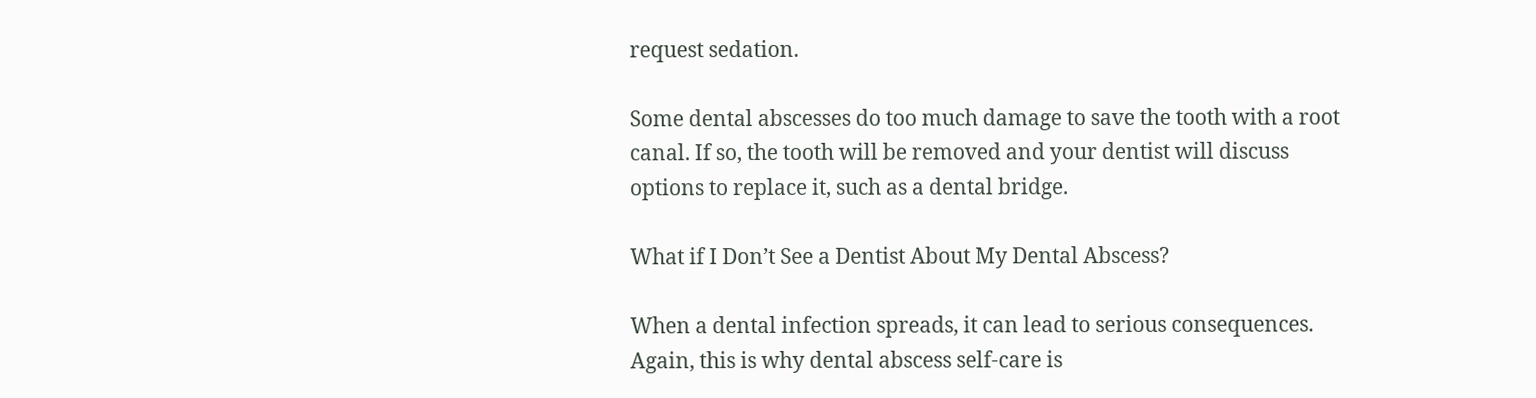request sedation.

Some dental abscesses do too much damage to save the tooth with a root canal. If so, the tooth will be removed and your dentist will discuss options to replace it, such as a dental bridge.

What if I Don’t See a Dentist About My Dental Abscess?

When a dental infection spreads, it can lead to serious consequences. Again, this is why dental abscess self-care is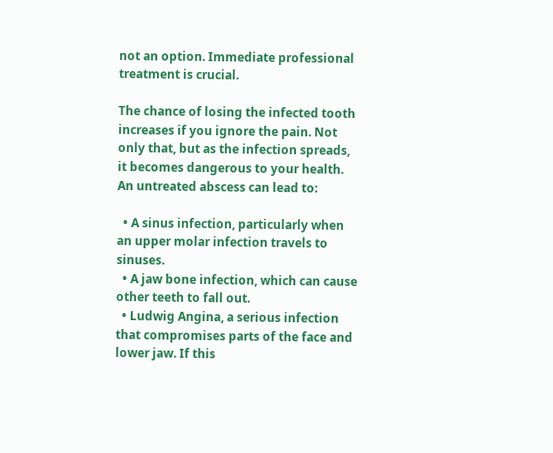not an option. Immediate professional treatment is crucial.

The chance of losing the infected tooth increases if you ignore the pain. Not only that, but as the infection spreads, it becomes dangerous to your health. An untreated abscess can lead to:

  • A sinus infection, particularly when an upper molar infection travels to sinuses.
  • A jaw bone infection, which can cause other teeth to fall out.
  • Ludwig Angina, a serious infection that compromises parts of the face and lower jaw. If this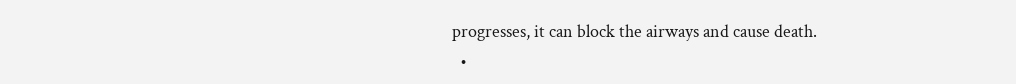progresses, it can block the airways and cause death.
  •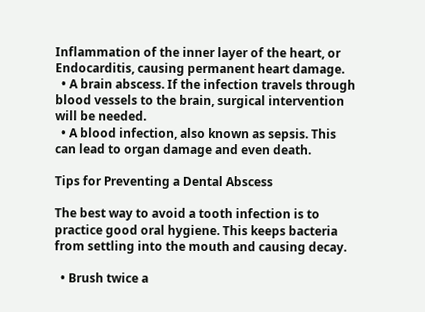Inflammation of the inner layer of the heart, or Endocarditis, causing permanent heart damage.
  • A brain abscess. If the infection travels through blood vessels to the brain, surgical intervention will be needed.
  • A blood infection, also known as sepsis. This can lead to organ damage and even death.

Tips for Preventing a Dental Abscess

The best way to avoid a tooth infection is to practice good oral hygiene. This keeps bacteria from settling into the mouth and causing decay.

  • Brush twice a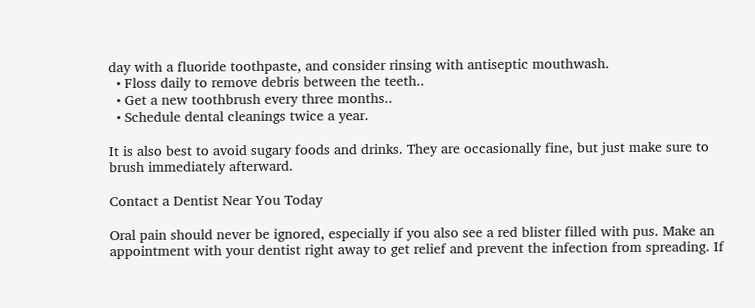day with a fluoride toothpaste, and consider rinsing with antiseptic mouthwash.
  • Floss daily to remove debris between the teeth..
  • Get a new toothbrush every three months..
  • Schedule dental cleanings twice a year.

It is also best to avoid sugary foods and drinks. They are occasionally fine, but just make sure to brush immediately afterward.

Contact a Dentist Near You Today

Oral pain should never be ignored, especially if you also see a red blister filled with pus. Make an appointment with your dentist right away to get relief and prevent the infection from spreading. If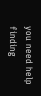you need help finding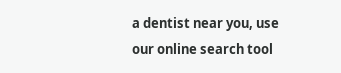a dentist near you, use our online search tool